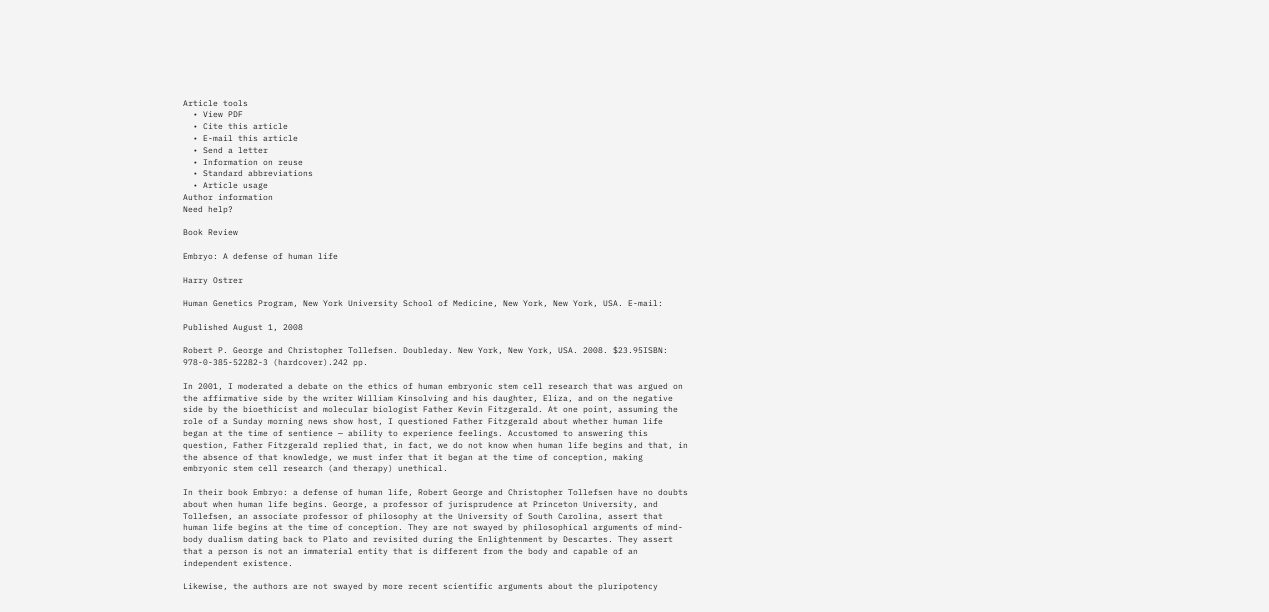Article tools
  • View PDF
  • Cite this article
  • E-mail this article
  • Send a letter
  • Information on reuse
  • Standard abbreviations
  • Article usage
Author information
Need help?

Book Review

Embryo: A defense of human life

Harry Ostrer

Human Genetics Program, New York University School of Medicine, New York, New York, USA. E-mail:

Published August 1, 2008

Robert P. George and Christopher Tollefsen. Doubleday. New York, New York, USA. 2008. $23.95ISBN: 978-0-385-52282-3 (hardcover).242 pp.

In 2001, I moderated a debate on the ethics of human embryonic stem cell research that was argued on the affirmative side by the writer William Kinsolving and his daughter, Eliza, and on the negative side by the bioethicist and molecular biologist Father Kevin Fitzgerald. At one point, assuming the role of a Sunday morning news show host, I questioned Father Fitzgerald about whether human life began at the time of sentience — ability to experience feelings. Accustomed to answering this question, Father Fitzgerald replied that, in fact, we do not know when human life begins and that, in the absence of that knowledge, we must infer that it began at the time of conception, making embryonic stem cell research (and therapy) unethical.

In their book Embryo: a defense of human life, Robert George and Christopher Tollefsen have no doubts about when human life begins. George, a professor of jurisprudence at Princeton University, and Tollefsen, an associate professor of philosophy at the University of South Carolina, assert that human life begins at the time of conception. They are not swayed by philosophical arguments of mind-body dualism dating back to Plato and revisited during the Enlightenment by Descartes. They assert that a person is not an immaterial entity that is different from the body and capable of an independent existence.

Likewise, the authors are not swayed by more recent scientific arguments about the pluripotency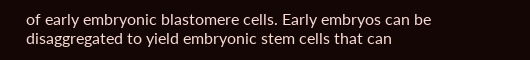of early embryonic blastomere cells. Early embryos can be disaggregated to yield embryonic stem cells that can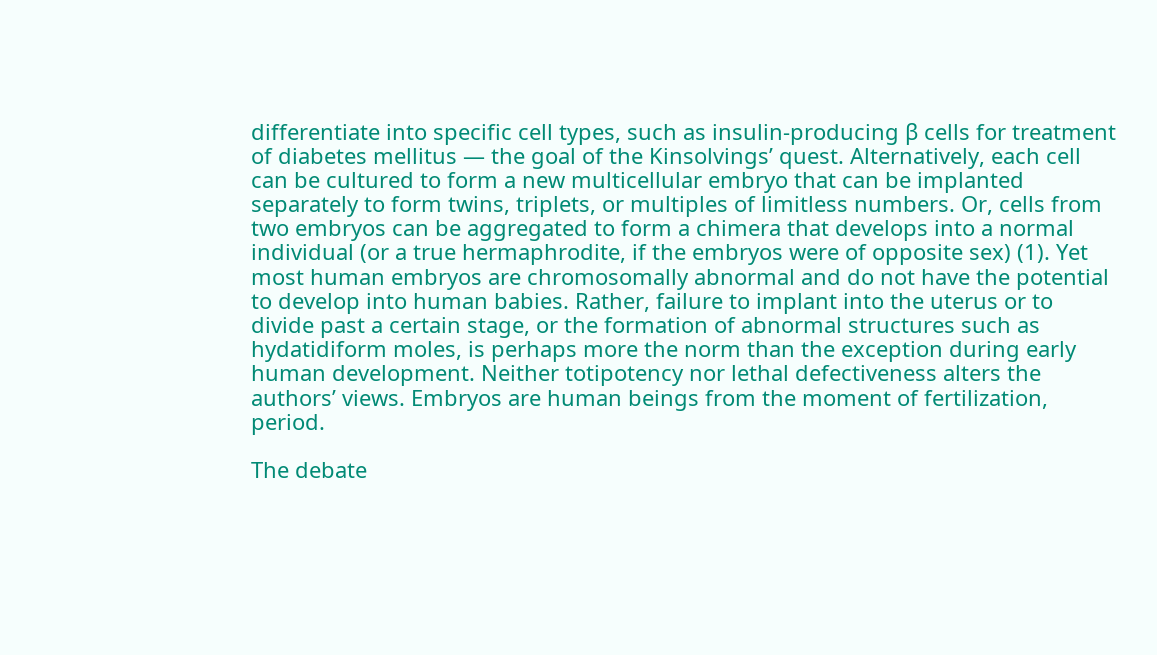differentiate into specific cell types, such as insulin-producing β cells for treatment of diabetes mellitus — the goal of the Kinsolvings’ quest. Alternatively, each cell can be cultured to form a new multicellular embryo that can be implanted separately to form twins, triplets, or multiples of limitless numbers. Or, cells from two embryos can be aggregated to form a chimera that develops into a normal individual (or a true hermaphrodite, if the embryos were of opposite sex) (1). Yet most human embryos are chromosomally abnormal and do not have the potential to develop into human babies. Rather, failure to implant into the uterus or to divide past a certain stage, or the formation of abnormal structures such as hydatidiform moles, is perhaps more the norm than the exception during early human development. Neither totipotency nor lethal defectiveness alters the authors’ views. Embryos are human beings from the moment of fertilization, period.

The debate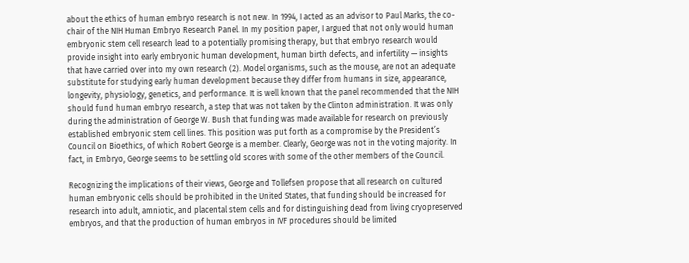about the ethics of human embryo research is not new. In 1994, I acted as an advisor to Paul Marks, the co-chair of the NIH Human Embryo Research Panel. In my position paper, I argued that not only would human embryonic stem cell research lead to a potentially promising therapy, but that embryo research would provide insight into early embryonic human development, human birth defects, and infertility — insights that have carried over into my own research (2). Model organisms, such as the mouse, are not an adequate substitute for studying early human development because they differ from humans in size, appearance, longevity, physiology, genetics, and performance. It is well known that the panel recommended that the NIH should fund human embryo research, a step that was not taken by the Clinton administration. It was only during the administration of George W. Bush that funding was made available for research on previously established embryonic stem cell lines. This position was put forth as a compromise by the President’s Council on Bioethics, of which Robert George is a member. Clearly, George was not in the voting majority. In fact, in Embryo, George seems to be settling old scores with some of the other members of the Council.

Recognizing the implications of their views, George and Tollefsen propose that all research on cultured human embryonic cells should be prohibited in the United States, that funding should be increased for research into adult, amniotic, and placental stem cells and for distinguishing dead from living cryopreserved embryos, and that the production of human embryos in IVF procedures should be limited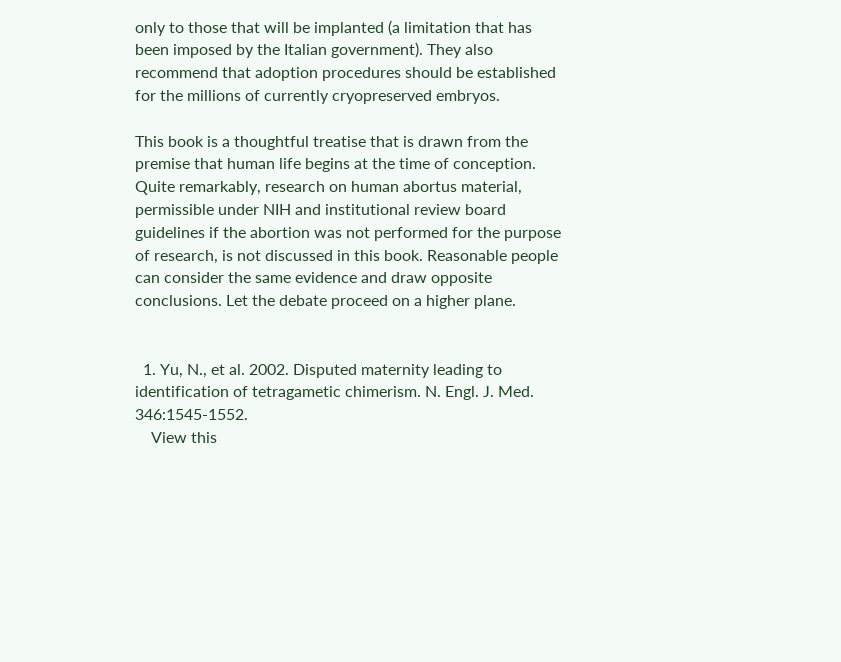only to those that will be implanted (a limitation that has been imposed by the Italian government). They also recommend that adoption procedures should be established for the millions of currently cryopreserved embryos.

This book is a thoughtful treatise that is drawn from the premise that human life begins at the time of conception. Quite remarkably, research on human abortus material, permissible under NIH and institutional review board guidelines if the abortion was not performed for the purpose of research, is not discussed in this book. Reasonable people can consider the same evidence and draw opposite conclusions. Let the debate proceed on a higher plane.


  1. Yu, N., et al. 2002. Disputed maternity leading to identification of tetragametic chimerism. N. Engl. J. Med. 346:1545-1552.
    View this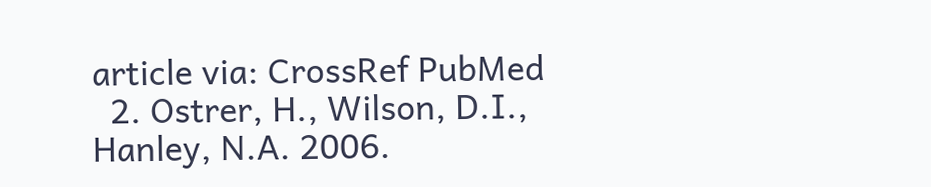article via: CrossRef PubMed
  2. Ostrer, H., Wilson, D.I., Hanley, N.A. 2006.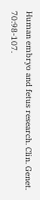Human embryo and fetus research. Clin. Genet. 70:98-107.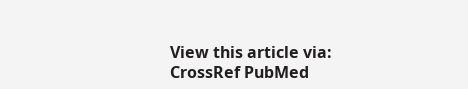View this article via: CrossRef PubMed